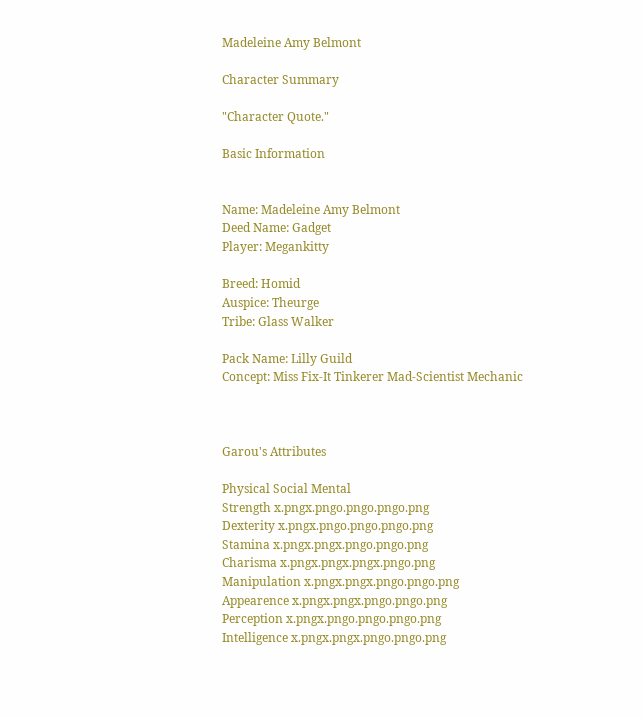Madeleine Amy Belmont

Character Summary

"Character Quote."

Basic Information


Name: Madeleine Amy Belmont
Deed Name: Gadget
Player: Megankitty

Breed: Homid
Auspice: Theurge
Tribe: Glass Walker

Pack Name: Lilly Guild
Concept: Miss Fix-It Tinkerer Mad-Scientist Mechanic



Garou's Attributes

Physical Social Mental
Strength x.pngx.pngo.pngo.pngo.png
Dexterity x.pngx.pngo.pngo.pngo.png
Stamina x.pngx.pngx.pngo.pngo.png
Charisma x.pngx.pngx.pngx.pngo.png
Manipulation x.pngx.pngx.pngo.pngo.png
Appearence x.pngx.pngx.pngo.pngo.png
Perception x.pngx.pngo.pngo.pngo.png
Intelligence x.pngx.pngx.pngo.pngo.png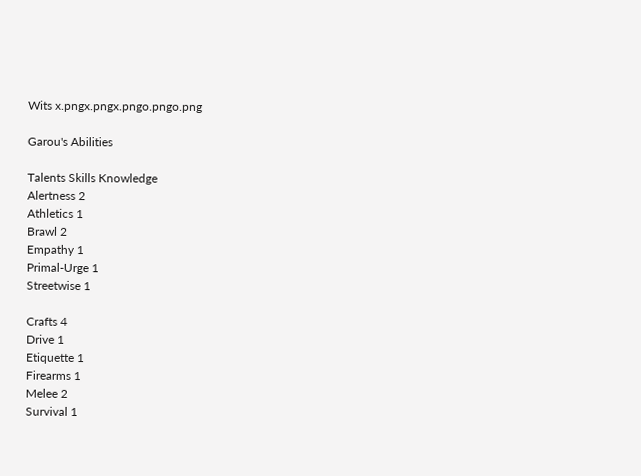Wits x.pngx.pngx.pngo.pngo.png

Garou's Abilities

Talents Skills Knowledge
Alertness 2
Athletics 1
Brawl 2
Empathy 1
Primal-Urge 1
Streetwise 1

Crafts 4
Drive 1
Etiquette 1
Firearms 1
Melee 2
Survival 1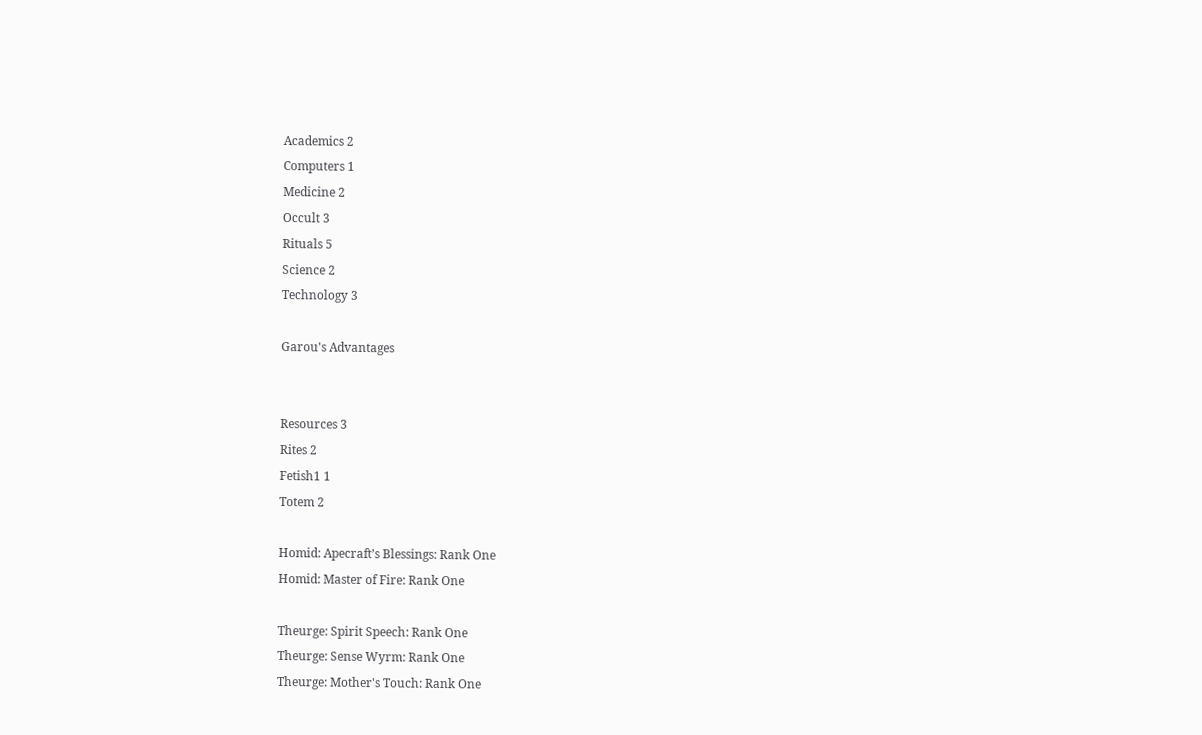Academics 2
Computers 1
Medicine 2
Occult 3
Rituals 5
Science 2
Technology 3

Garou's Advantages


Resources 3
Rites 2
Fetish1 1
Totem 2

Homid: Apecraft’s Blessings: Rank One
Homid: Master of Fire: Rank One

Theurge: Spirit Speech: Rank One
Theurge: Sense Wyrm: Rank One
Theurge: Mother's Touch: Rank One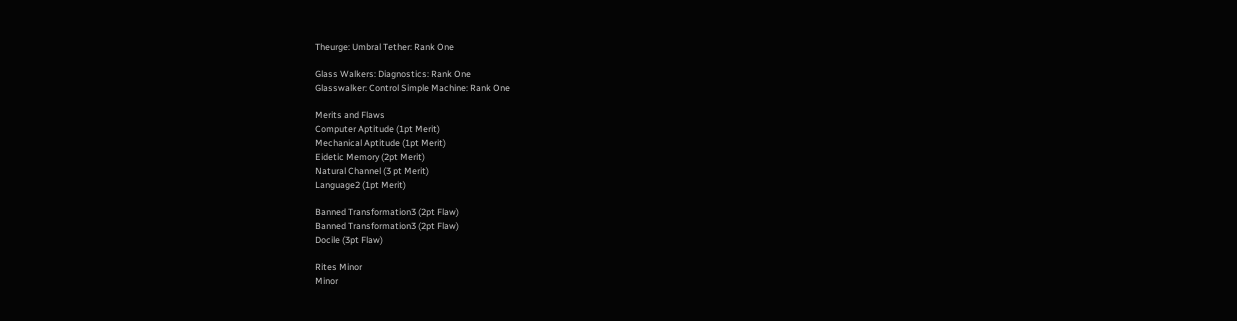Theurge: Umbral Tether: Rank One

Glass Walkers: Diagnostics: Rank One
Glasswalker: Control Simple Machine: Rank One

Merits and Flaws
Computer Aptitude (1pt Merit)
Mechanical Aptitude (1pt Merit)
Eidetic Memory (2pt Merit)
Natural Channel (3 pt Merit)
Language2 (1pt Merit)

Banned Transformation3 (2pt Flaw)
Banned Transformation3 (2pt Flaw)
Docile (3pt Flaw)

Rites Minor
Minor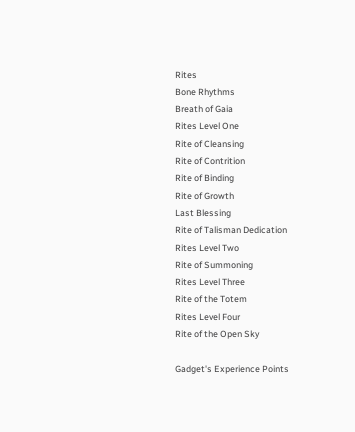Rites
Bone Rhythms
Breath of Gaia
Rites Level One
Rite of Cleansing
Rite of Contrition
Rite of Binding
Rite of Growth
Last Blessing
Rite of Talisman Dedication
Rites Level Two
Rite of Summoning
Rites Level Three
Rite of the Totem
Rites Level Four
Rite of the Open Sky

Gadget's Experience Points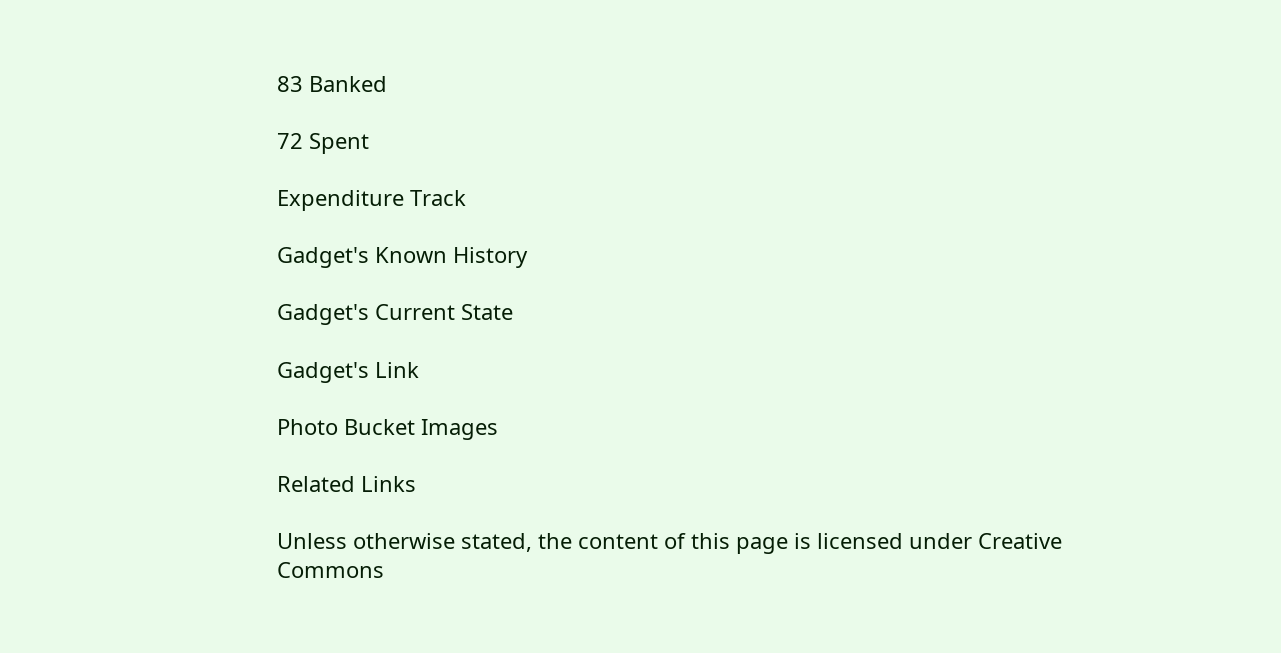83 Banked

72 Spent

Expenditure Track

Gadget's Known History

Gadget's Current State

Gadget's Link

Photo Bucket Images

Related Links

Unless otherwise stated, the content of this page is licensed under Creative Commons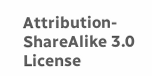Attribution-ShareAlike 3.0 License